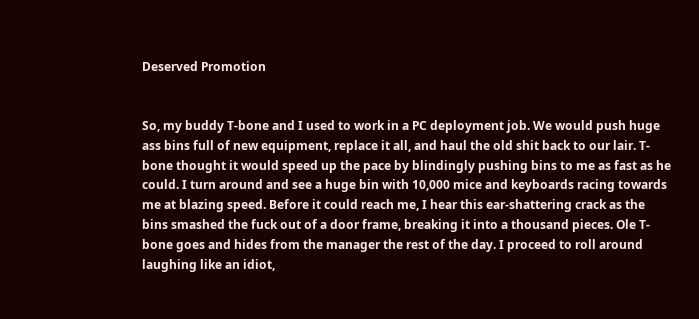Deserved Promotion


So, my buddy T-bone and I used to work in a PC deployment job. We would push huge ass bins full of new equipment, replace it all, and haul the old shit back to our lair. T-bone thought it would speed up the pace by blindingly pushing bins to me as fast as he could. I turn around and see a huge bin with 10,000 mice and keyboards racing towards me at blazing speed. Before it could reach me, I hear this ear-shattering crack as the bins smashed the fuck out of a door frame, breaking it into a thousand pieces. Ole T-bone goes and hides from the manager the rest of the day. I proceed to roll around laughing like an idiot,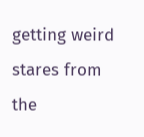getting weird stares from the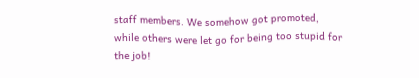staff members. We somehow got promoted, while others were let go for being too stupid for the job!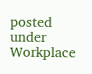posted under Workplace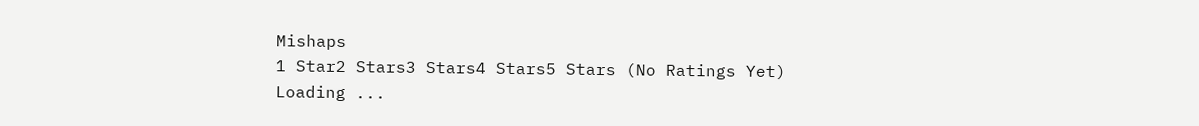Mishaps
1 Star2 Stars3 Stars4 Stars5 Stars (No Ratings Yet)
Loading ...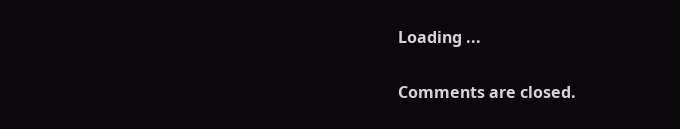Loading ...

Comments are closed.